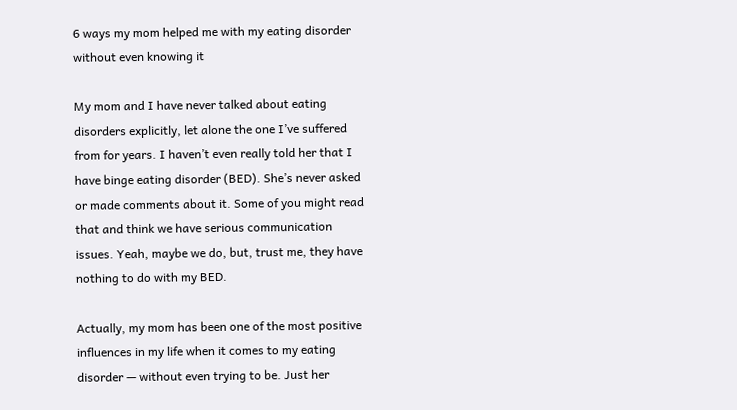6 ways my mom helped me with my eating disorder without even knowing it

My mom and I have never talked about eating disorders explicitly, let alone the one I’ve suffered from for years. I haven’t even really told her that I have binge eating disorder (BED). She’s never asked or made comments about it. Some of you might read that and think we have serious communication issues. Yeah, maybe we do, but, trust me, they have nothing to do with my BED.

Actually, my mom has been one of the most positive influences in my life when it comes to my eating disorder — without even trying to be. Just her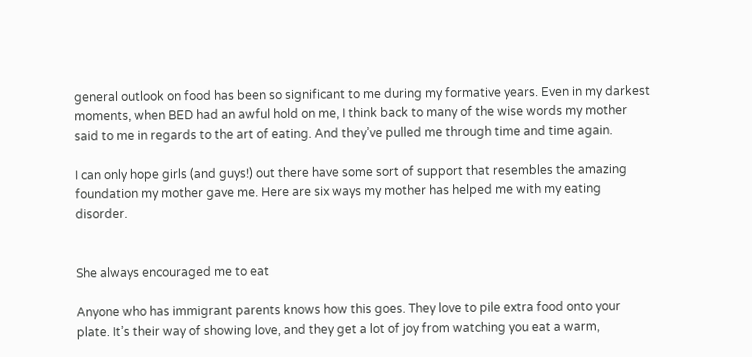general outlook on food has been so significant to me during my formative years. Even in my darkest moments, when BED had an awful hold on me, I think back to many of the wise words my mother said to me in regards to the art of eating. And they’ve pulled me through time and time again.

I can only hope girls (and guys!) out there have some sort of support that resembles the amazing foundation my mother gave me. Here are six ways my mother has helped me with my eating disorder.


She always encouraged me to eat

Anyone who has immigrant parents knows how this goes. They love to pile extra food onto your plate. It’s their way of showing love, and they get a lot of joy from watching you eat a warm,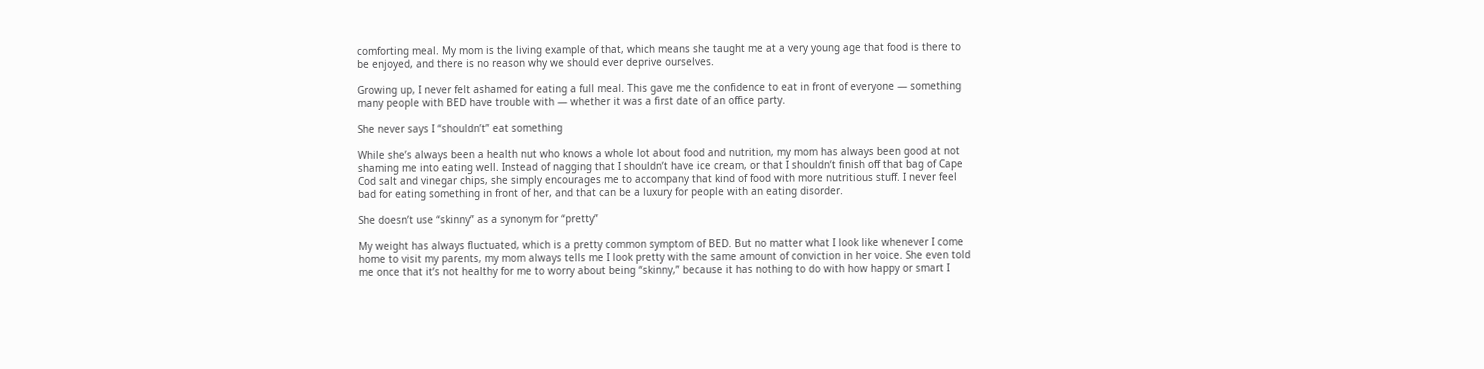comforting meal. My mom is the living example of that, which means she taught me at a very young age that food is there to be enjoyed, and there is no reason why we should ever deprive ourselves.

Growing up, I never felt ashamed for eating a full meal. This gave me the confidence to eat in front of everyone — something many people with BED have trouble with — whether it was a first date of an office party.

She never says I “shouldn’t” eat something

While she’s always been a health nut who knows a whole lot about food and nutrition, my mom has always been good at not shaming me into eating well. Instead of nagging that I shouldn’t have ice cream, or that I shouldn’t finish off that bag of Cape Cod salt and vinegar chips, she simply encourages me to accompany that kind of food with more nutritious stuff. I never feel bad for eating something in front of her, and that can be a luxury for people with an eating disorder.

She doesn’t use “skinny” as a synonym for “pretty”

My weight has always fluctuated, which is a pretty common symptom of BED. But no matter what I look like whenever I come home to visit my parents, my mom always tells me I look pretty with the same amount of conviction in her voice. She even told me once that it’s not healthy for me to worry about being “skinny,” because it has nothing to do with how happy or smart I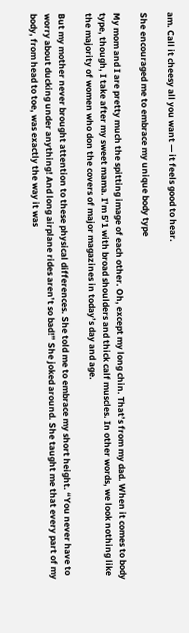am. Call it cheesy all you want — it feels good to hear.

She encouraged me to embrace my unique body type

My mom and I are pretty much the spitting image of each other. Oh, except my long chin. That’s from my dad. When it comes to body type, though, I take after my sweet mama. I’m 5’1 with broad shoulders and thick calf muscles. In other words, we look nothing like the majority of women who don the covers of major magazines in today’s day and age.

But my mother never brought attention to these physical differences. She told me to embrace my short height. “You never have to worry about ducking under anything! And long airplane rides aren’t so bad!” She joked around. She taught me that every part of my body, from head to toe, was exactly the way it was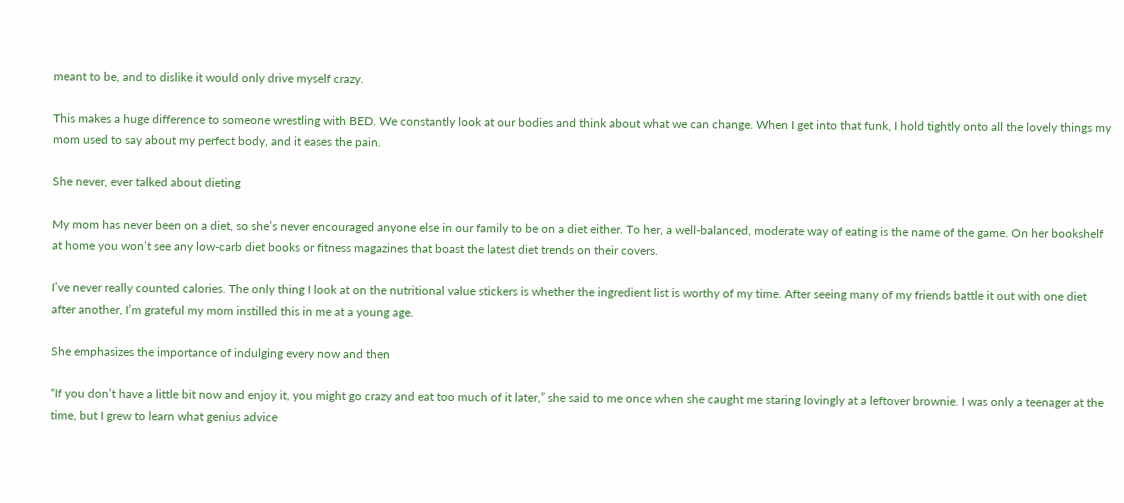meant to be, and to dislike it would only drive myself crazy.

This makes a huge difference to someone wrestling with BED. We constantly look at our bodies and think about what we can change. When I get into that funk, I hold tightly onto all the lovely things my mom used to say about my perfect body, and it eases the pain.

She never, ever talked about dieting

My mom has never been on a diet, so she’s never encouraged anyone else in our family to be on a diet either. To her, a well-balanced, moderate way of eating is the name of the game. On her bookshelf at home you won’t see any low-carb diet books or fitness magazines that boast the latest diet trends on their covers.

I’ve never really counted calories. The only thing I look at on the nutritional value stickers is whether the ingredient list is worthy of my time. After seeing many of my friends battle it out with one diet after another, I’m grateful my mom instilled this in me at a young age.

She emphasizes the importance of indulging every now and then

“If you don’t have a little bit now and enjoy it, you might go crazy and eat too much of it later,” she said to me once when she caught me staring lovingly at a leftover brownie. I was only a teenager at the time, but I grew to learn what genius advice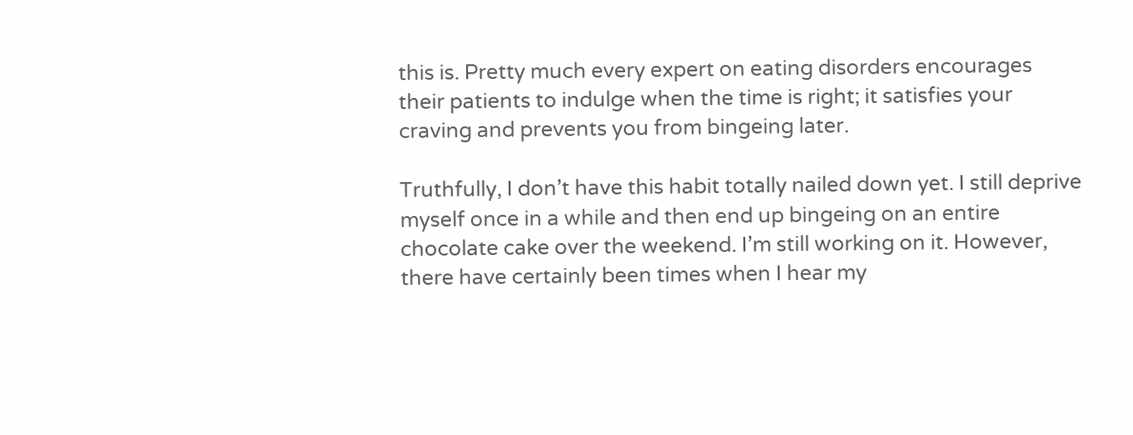this is. Pretty much every expert on eating disorders encourages their patients to indulge when the time is right; it satisfies your craving and prevents you from bingeing later.

Truthfully, I don’t have this habit totally nailed down yet. I still deprive myself once in a while and then end up bingeing on an entire chocolate cake over the weekend. I’m still working on it. However, there have certainly been times when I hear my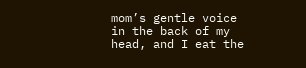mom’s gentle voice in the back of my head, and I eat the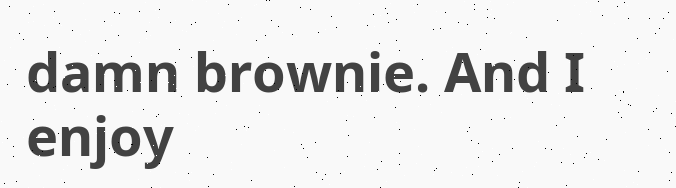damn brownie. And I enjoy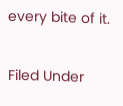every bite of it.

Filed Under